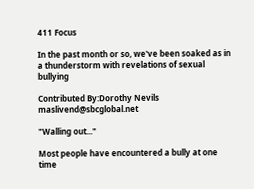411 Focus

In the past month or so, we've been soaked as in a thunderstorm with revelations of sexual bullying

Contributed By:Dorothy Nevils maslivend@sbcglobal.net

"Walling out..."

Most people have encountered a bully at one time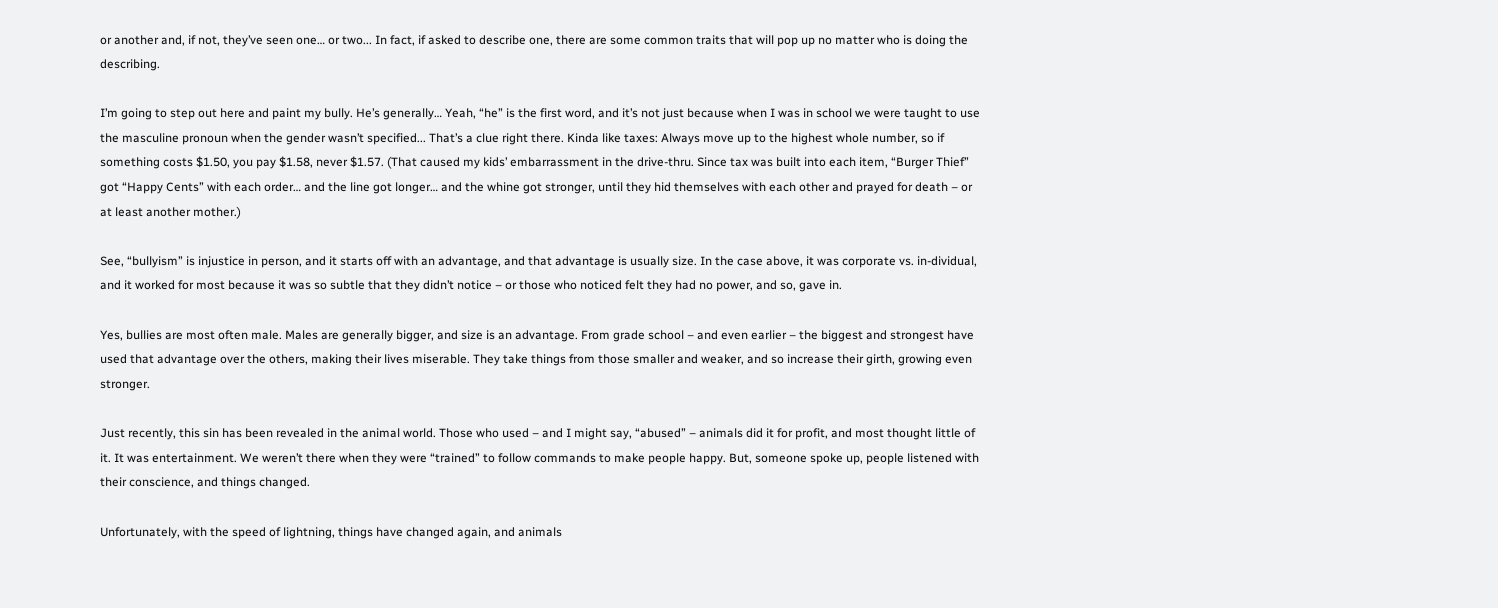or another and, if not, they’ve seen one… or two... In fact, if asked to describe one, there are some common traits that will pop up no matter who is doing the describing.

I’m going to step out here and paint my bully. He’s generally… Yeah, “he” is the first word, and it’s not just because when I was in school we were taught to use the masculine pronoun when the gender wasn’t specified... That’s a clue right there. Kinda like taxes: Always move up to the highest whole number, so if something costs $1.50, you pay $1.58, never $1.57. (That caused my kids’ embarrassment in the drive-thru. Since tax was built into each item, “Burger Thief” got “Happy Cents” with each order… and the line got longer… and the whine got stronger, until they hid themselves with each other and prayed for death – or at least another mother.)

See, “bullyism” is injustice in person, and it starts off with an advantage, and that advantage is usually size. In the case above, it was corporate vs. in-dividual, and it worked for most because it was so subtle that they didn’t notice – or those who noticed felt they had no power, and so, gave in.

Yes, bullies are most often male. Males are generally bigger, and size is an advantage. From grade school – and even earlier – the biggest and strongest have used that advantage over the others, making their lives miserable. They take things from those smaller and weaker, and so increase their girth, growing even stronger.

Just recently, this sin has been revealed in the animal world. Those who used – and I might say, “abused” – animals did it for profit, and most thought little of it. It was entertainment. We weren’t there when they were “trained” to follow commands to make people happy. But, someone spoke up, people listened with their conscience, and things changed.

Unfortunately, with the speed of lightning, things have changed again, and animals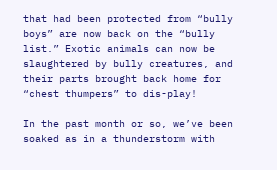that had been protected from “bully boys” are now back on the “bully list.” Exotic animals can now be slaughtered by bully creatures, and their parts brought back home for “chest thumpers” to dis-play!

In the past month or so, we’ve been soaked as in a thunderstorm with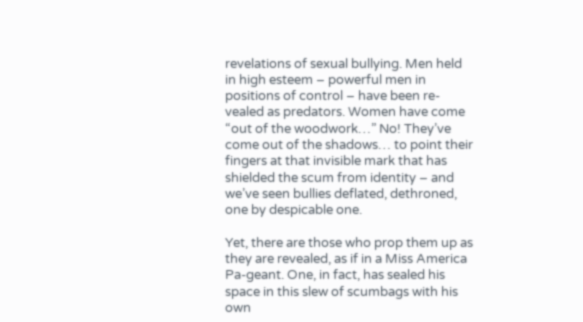revelations of sexual bullying. Men held in high esteem – powerful men in positions of control – have been re-vealed as predators. Women have come “out of the woodwork…” No! They’ve come out of the shadows… to point their fingers at that invisible mark that has shielded the scum from identity – and we’ve seen bullies deflated, dethroned, one by despicable one.

Yet, there are those who prop them up as they are revealed, as if in a Miss America Pa-geant. One, in fact, has sealed his space in this slew of scumbags with his own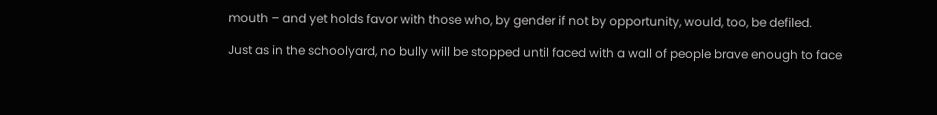mouth – and yet holds favor with those who, by gender if not by opportunity, would, too, be defiled.

Just as in the schoolyard, no bully will be stopped until faced with a wall of people brave enough to face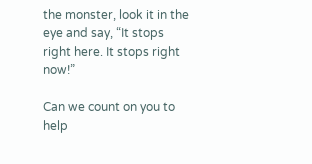the monster, look it in the eye and say, “It stops right here. It stops right now!”

Can we count on you to help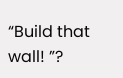“Build that wall! ”?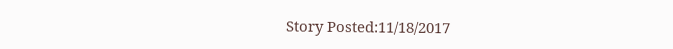Story Posted:11/18/2017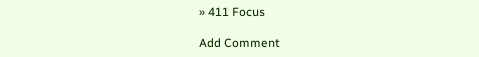» 411 Focus

Add Comment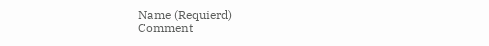Name (Requierd)
Comment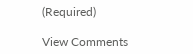(Required)

View Comments